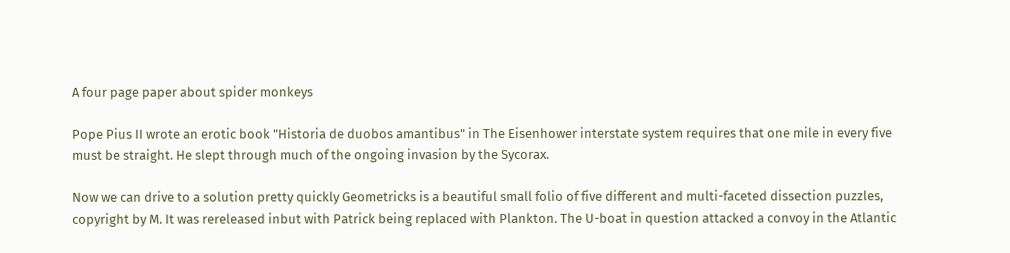A four page paper about spider monkeys

Pope Pius II wrote an erotic book "Historia de duobos amantibus" in The Eisenhower interstate system requires that one mile in every five must be straight. He slept through much of the ongoing invasion by the Sycorax.

Now we can drive to a solution pretty quickly Geometricks is a beautiful small folio of five different and multi-faceted dissection puzzles, copyright by M. It was rereleased inbut with Patrick being replaced with Plankton. The U-boat in question attacked a convoy in the Atlantic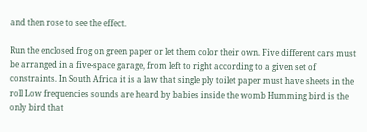and then rose to see the effect.

Run the enclosed frog on green paper or let them color their own. Five different cars must be arranged in a five-space garage, from left to right according to a given set of constraints. In South Africa it is a law that single ply toilet paper must have sheets in the roll Low frequencies sounds are heard by babies inside the womb Humming bird is the only bird that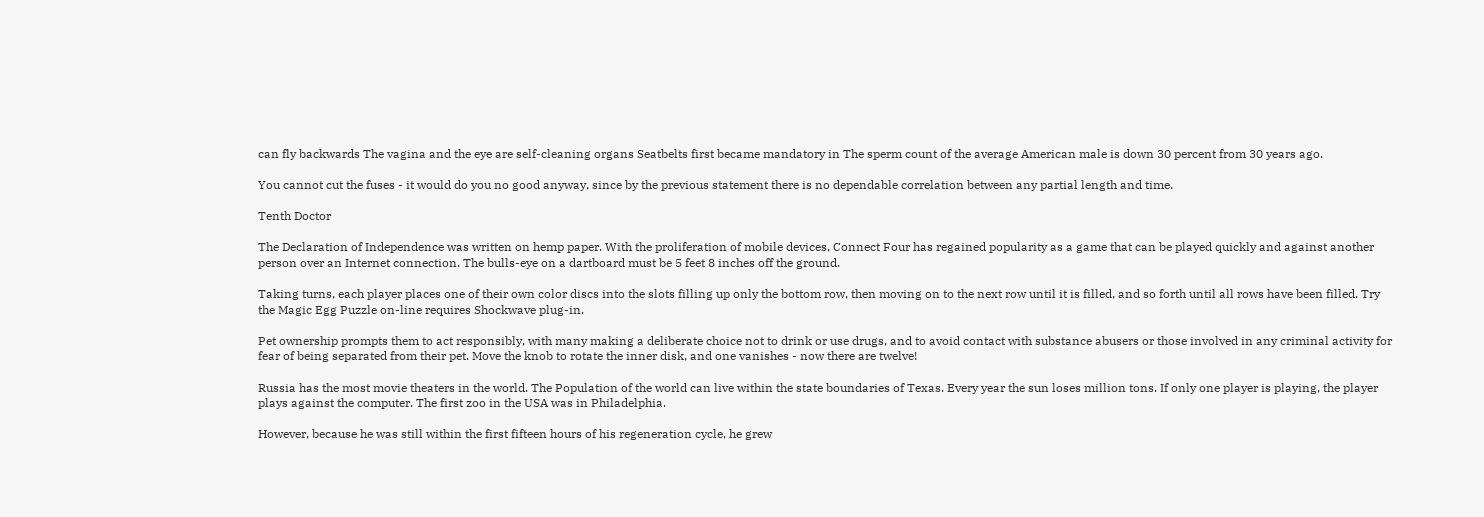can fly backwards The vagina and the eye are self-cleaning organs Seatbelts first became mandatory in The sperm count of the average American male is down 30 percent from 30 years ago.

You cannot cut the fuses - it would do you no good anyway, since by the previous statement there is no dependable correlation between any partial length and time.

Tenth Doctor

The Declaration of Independence was written on hemp paper. With the proliferation of mobile devices, Connect Four has regained popularity as a game that can be played quickly and against another person over an Internet connection. The bulls-eye on a dartboard must be 5 feet 8 inches off the ground.

Taking turns, each player places one of their own color discs into the slots filling up only the bottom row, then moving on to the next row until it is filled, and so forth until all rows have been filled. Try the Magic Egg Puzzle on-line requires Shockwave plug-in.

Pet ownership prompts them to act responsibly, with many making a deliberate choice not to drink or use drugs, and to avoid contact with substance abusers or those involved in any criminal activity for fear of being separated from their pet. Move the knob to rotate the inner disk, and one vanishes - now there are twelve!

Russia has the most movie theaters in the world. The Population of the world can live within the state boundaries of Texas. Every year the sun loses million tons. If only one player is playing, the player plays against the computer. The first zoo in the USA was in Philadelphia.

However, because he was still within the first fifteen hours of his regeneration cycle, he grew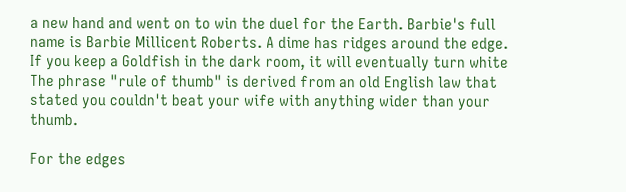a new hand and went on to win the duel for the Earth. Barbie's full name is Barbie Millicent Roberts. A dime has ridges around the edge. If you keep a Goldfish in the dark room, it will eventually turn white The phrase "rule of thumb" is derived from an old English law that stated you couldn't beat your wife with anything wider than your thumb.

For the edges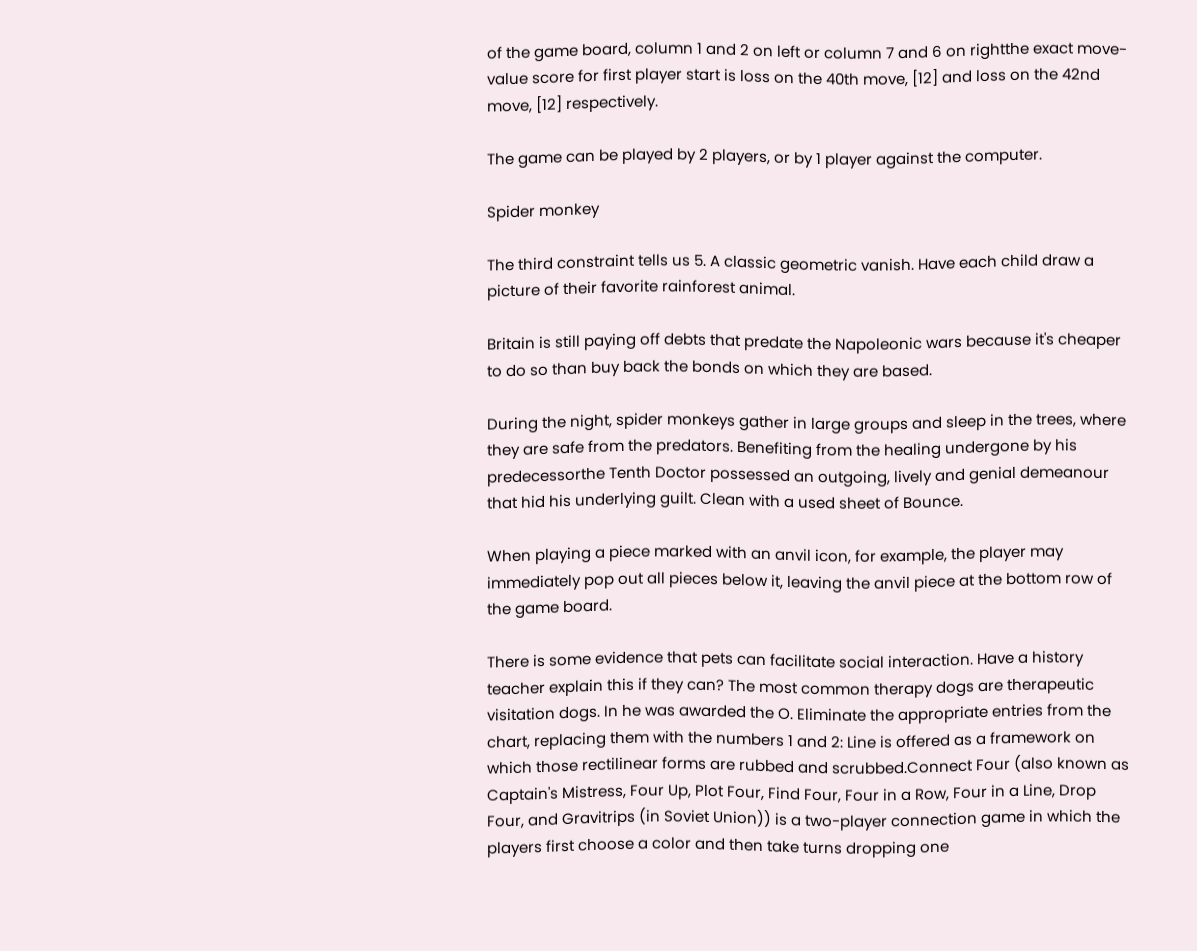of the game board, column 1 and 2 on left or column 7 and 6 on rightthe exact move-value score for first player start is loss on the 40th move, [12] and loss on the 42nd move, [12] respectively.

The game can be played by 2 players, or by 1 player against the computer.

Spider monkey

The third constraint tells us 5. A classic geometric vanish. Have each child draw a picture of their favorite rainforest animal.

Britain is still paying off debts that predate the Napoleonic wars because it's cheaper to do so than buy back the bonds on which they are based.

During the night, spider monkeys gather in large groups and sleep in the trees, where they are safe from the predators. Benefiting from the healing undergone by his predecessorthe Tenth Doctor possessed an outgoing, lively and genial demeanour that hid his underlying guilt. Clean with a used sheet of Bounce.

When playing a piece marked with an anvil icon, for example, the player may immediately pop out all pieces below it, leaving the anvil piece at the bottom row of the game board.

There is some evidence that pets can facilitate social interaction. Have a history teacher explain this if they can? The most common therapy dogs are therapeutic visitation dogs. In he was awarded the O. Eliminate the appropriate entries from the chart, replacing them with the numbers 1 and 2: Line is offered as a framework on which those rectilinear forms are rubbed and scrubbed.Connect Four (also known as Captain's Mistress, Four Up, Plot Four, Find Four, Four in a Row, Four in a Line, Drop Four, and Gravitrips (in Soviet Union)) is a two-player connection game in which the players first choose a color and then take turns dropping one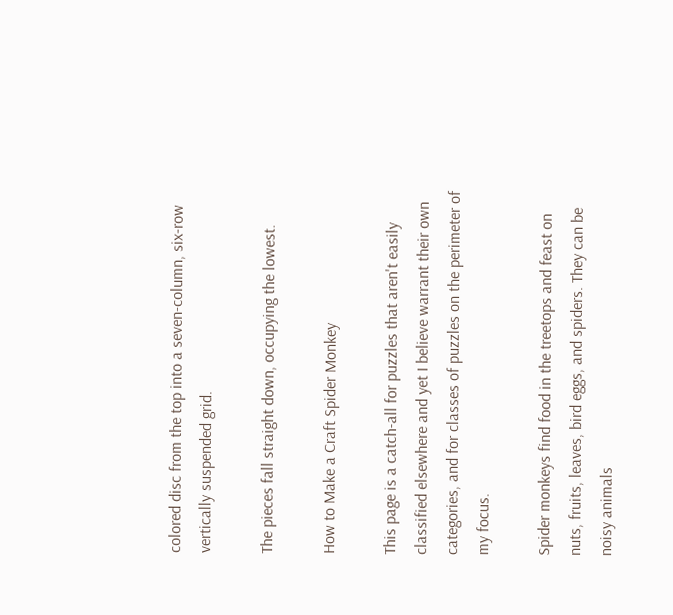colored disc from the top into a seven-column, six-row vertically suspended grid.

The pieces fall straight down, occupying the lowest.

How to Make a Craft Spider Monkey

This page is a catch-all for puzzles that aren't easily classified elsewhere and yet I believe warrant their own categories, and for classes of puzzles on the perimeter of my focus.

Spider monkeys find food in the treetops and feast on nuts, fruits, leaves, bird eggs, and spiders. They can be noisy animals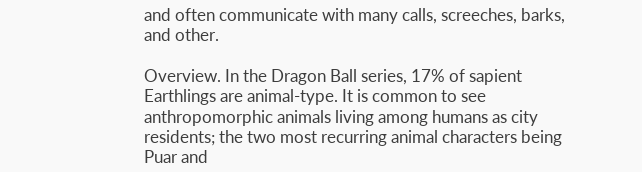and often communicate with many calls, screeches, barks, and other.

Overview. In the Dragon Ball series, 17% of sapient Earthlings are animal-type. It is common to see anthropomorphic animals living among humans as city residents; the two most recurring animal characters being Puar and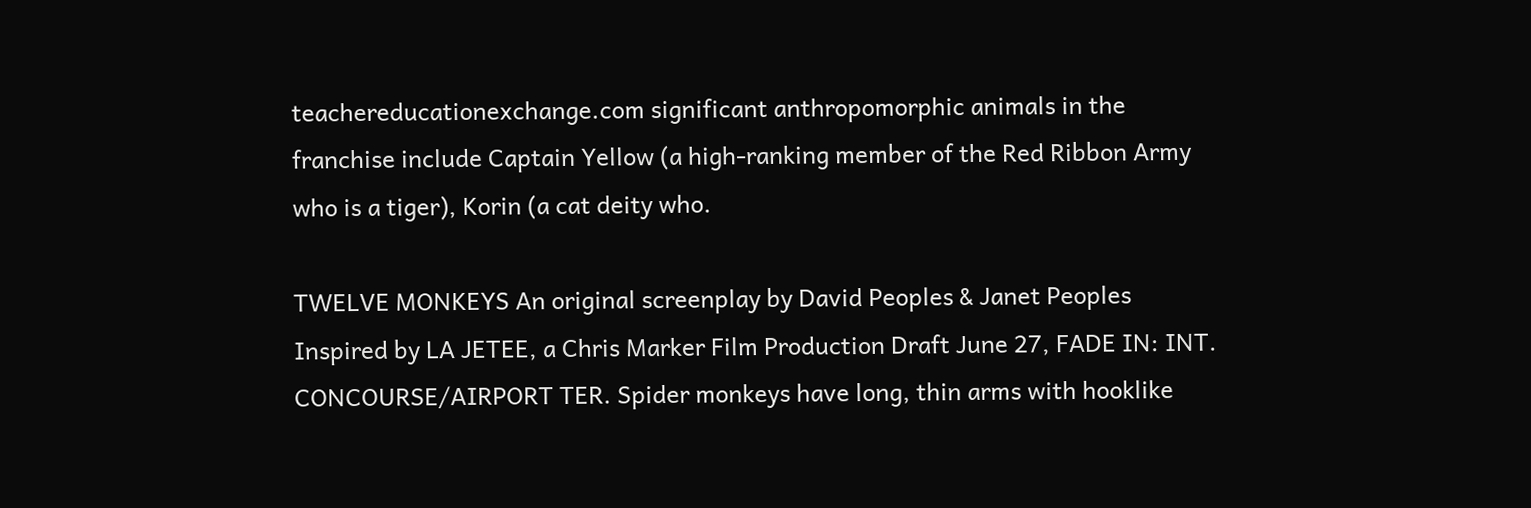teachereducationexchange.com significant anthropomorphic animals in the franchise include Captain Yellow (a high-ranking member of the Red Ribbon Army who is a tiger), Korin (a cat deity who.

TWELVE MONKEYS An original screenplay by David Peoples & Janet Peoples Inspired by LA JETEE, a Chris Marker Film Production Draft June 27, FADE IN: INT. CONCOURSE/AIRPORT TER. Spider monkeys have long, thin arms with hooklike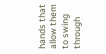hands that allow them to swing through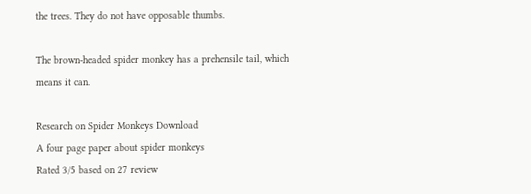the trees. They do not have opposable thumbs.

The brown-headed spider monkey has a prehensile tail, which means it can.

Research on Spider Monkeys Download
A four page paper about spider monkeys
Rated 3/5 based on 27 review